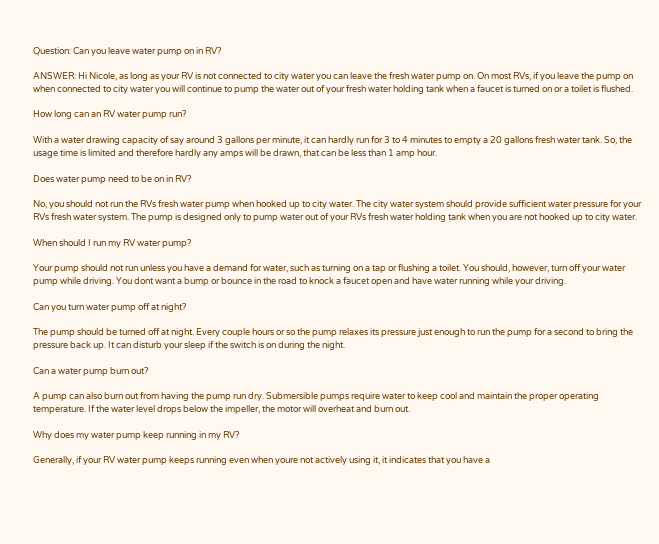Question: Can you leave water pump on in RV?

ANSWER: Hi Nicole, as long as your RV is not connected to city water you can leave the fresh water pump on. On most RVs, if you leave the pump on when connected to city water you will continue to pump the water out of your fresh water holding tank when a faucet is turned on or a toilet is flushed.

How long can an RV water pump run?

With a water drawing capacity of say around 3 gallons per minute, it can hardly run for 3 to 4 minutes to empty a 20 gallons fresh water tank. So, the usage time is limited and therefore hardly any amps will be drawn, that can be less than 1 amp hour.

Does water pump need to be on in RV?

No, you should not run the RVs fresh water pump when hooked up to city water. The city water system should provide sufficient water pressure for your RVs fresh water system. The pump is designed only to pump water out of your RVs fresh water holding tank when you are not hooked up to city water.

When should I run my RV water pump?

Your pump should not run unless you have a demand for water, such as turning on a tap or flushing a toilet. You should, however, turn off your water pump while driving. You dont want a bump or bounce in the road to knock a faucet open and have water running while your driving.

Can you turn water pump off at night?

The pump should be turned off at night. Every couple hours or so the pump relaxes its pressure just enough to run the pump for a second to bring the pressure back up. It can disturb your sleep if the switch is on during the night.

Can a water pump burn out?

A pump can also burn out from having the pump run dry. Submersible pumps require water to keep cool and maintain the proper operating temperature. If the water level drops below the impeller, the motor will overheat and burn out.

Why does my water pump keep running in my RV?

Generally, if your RV water pump keeps running even when youre not actively using it, it indicates that you have a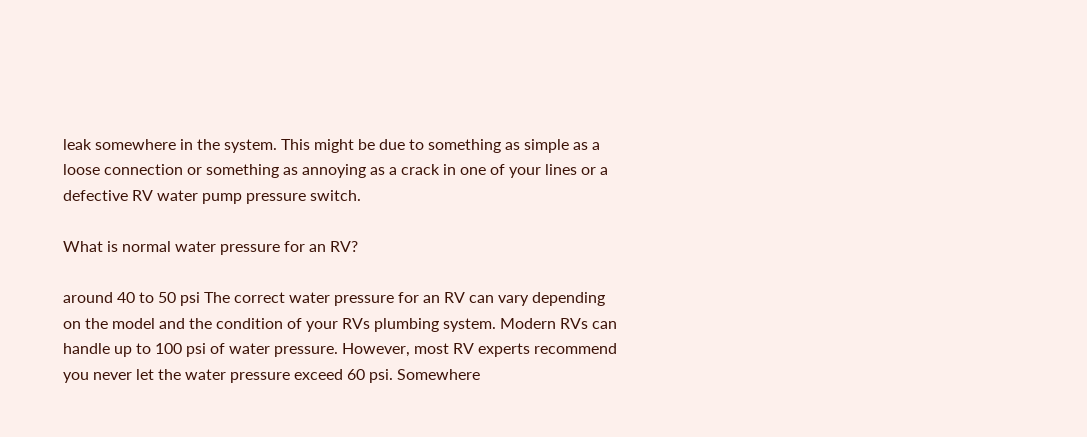leak somewhere in the system. This might be due to something as simple as a loose connection or something as annoying as a crack in one of your lines or a defective RV water pump pressure switch.

What is normal water pressure for an RV?

around 40 to 50 psi The correct water pressure for an RV can vary depending on the model and the condition of your RVs plumbing system. Modern RVs can handle up to 100 psi of water pressure. However, most RV experts recommend you never let the water pressure exceed 60 psi. Somewhere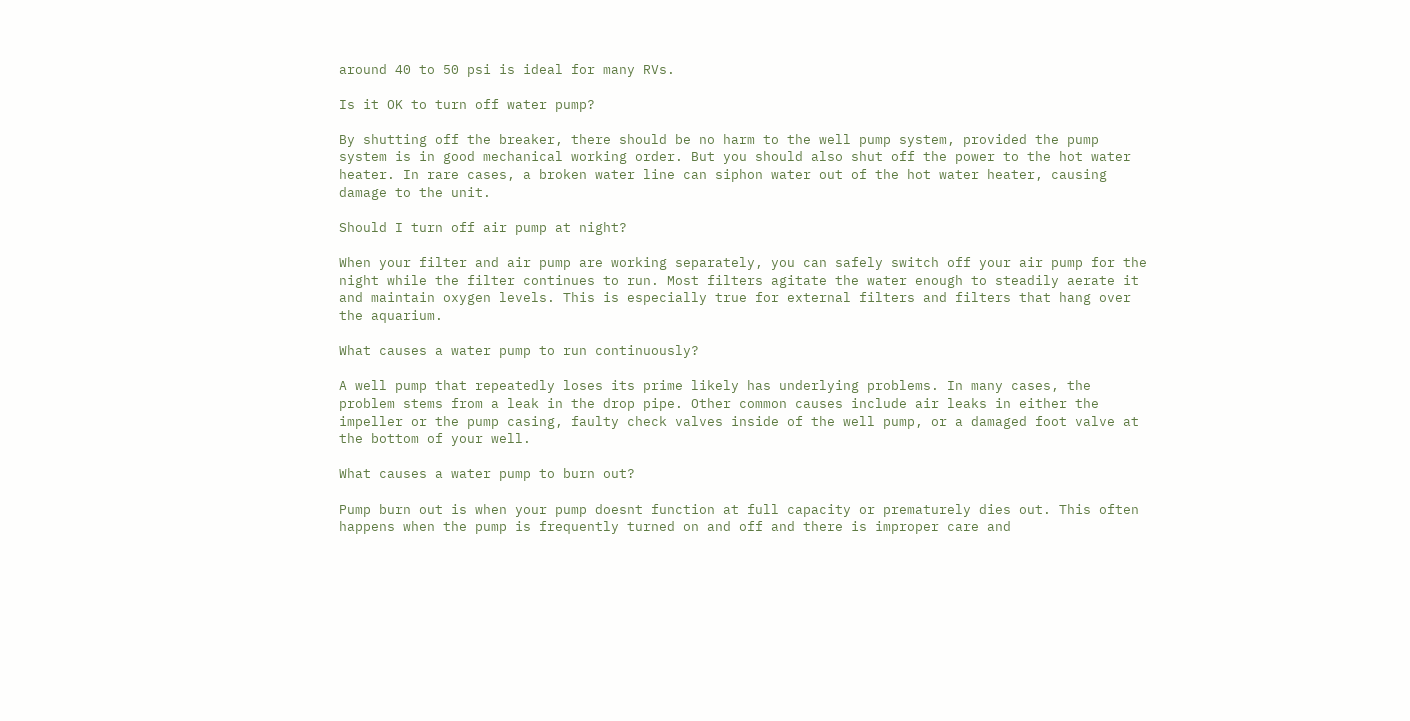around 40 to 50 psi is ideal for many RVs.

Is it OK to turn off water pump?

By shutting off the breaker, there should be no harm to the well pump system, provided the pump system is in good mechanical working order. But you should also shut off the power to the hot water heater. In rare cases, a broken water line can siphon water out of the hot water heater, causing damage to the unit.

Should I turn off air pump at night?

When your filter and air pump are working separately, you can safely switch off your air pump for the night while the filter continues to run. Most filters agitate the water enough to steadily aerate it and maintain oxygen levels. This is especially true for external filters and filters that hang over the aquarium.

What causes a water pump to run continuously?

A well pump that repeatedly loses its prime likely has underlying problems. In many cases, the problem stems from a leak in the drop pipe. Other common causes include air leaks in either the impeller or the pump casing, faulty check valves inside of the well pump, or a damaged foot valve at the bottom of your well.

What causes a water pump to burn out?

Pump burn out is when your pump doesnt function at full capacity or prematurely dies out. This often happens when the pump is frequently turned on and off and there is improper care and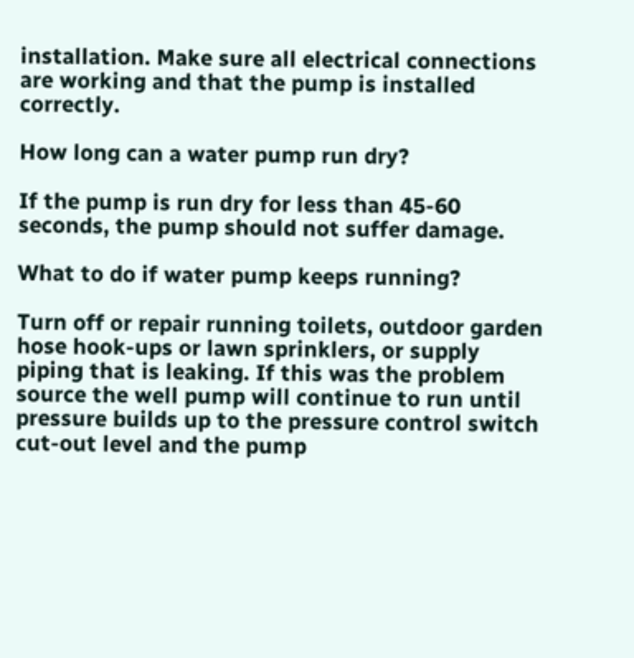installation. Make sure all electrical connections are working and that the pump is installed correctly.

How long can a water pump run dry?

If the pump is run dry for less than 45-60 seconds, the pump should not suffer damage.

What to do if water pump keeps running?

Turn off or repair running toilets, outdoor garden hose hook-ups or lawn sprinklers, or supply piping that is leaking. If this was the problem source the well pump will continue to run until pressure builds up to the pressure control switch cut-out level and the pump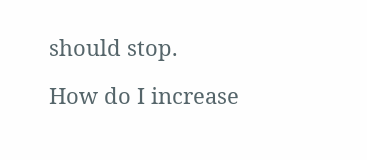should stop.

How do I increase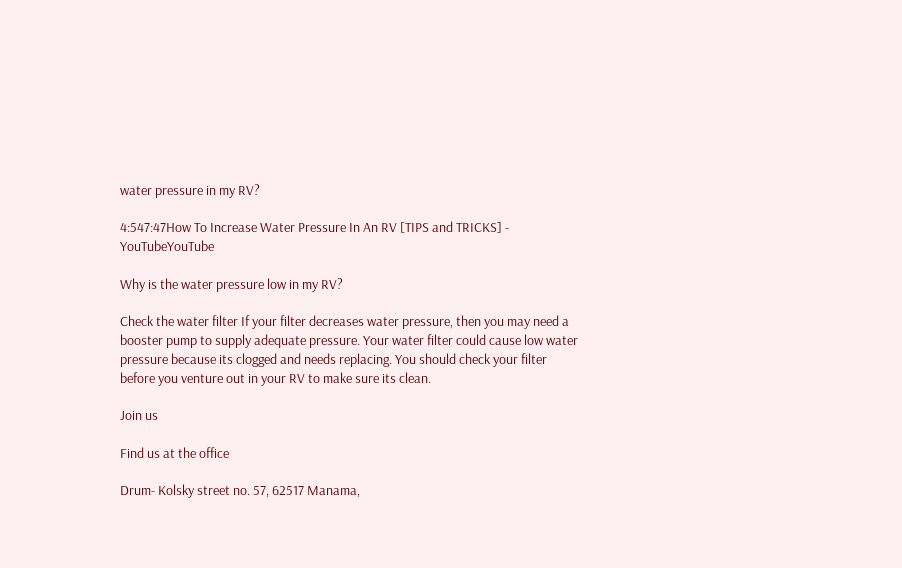water pressure in my RV?

4:547:47How To Increase Water Pressure In An RV [TIPS and TRICKS] - YouTubeYouTube

Why is the water pressure low in my RV?

Check the water filter If your filter decreases water pressure, then you may need a booster pump to supply adequate pressure. Your water filter could cause low water pressure because its clogged and needs replacing. You should check your filter before you venture out in your RV to make sure its clean.

Join us

Find us at the office

Drum- Kolsky street no. 57, 62517 Manama,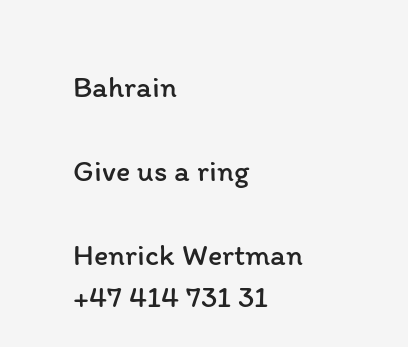Bahrain

Give us a ring

Henrick Wertman
+47 414 731 31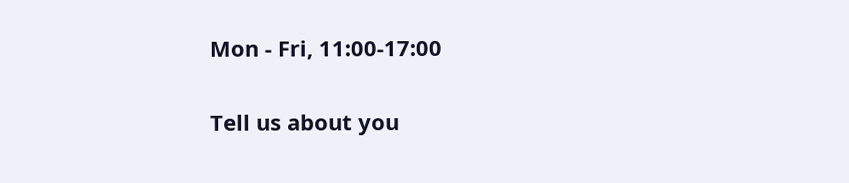Mon - Fri, 11:00-17:00

Tell us about you